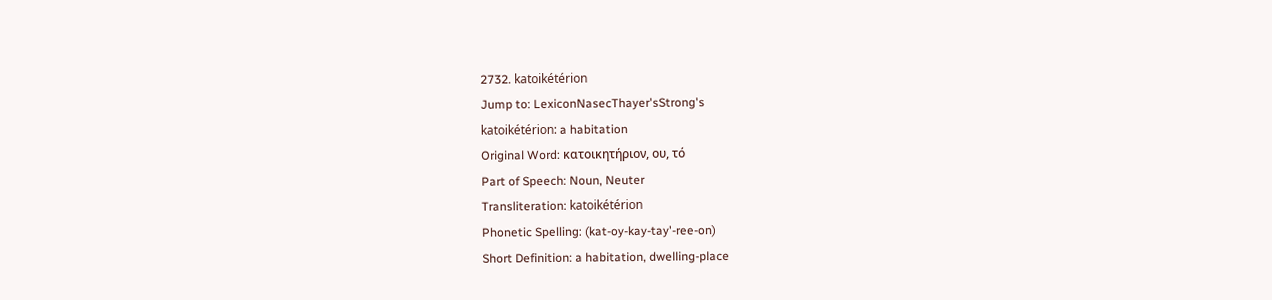2732. katoikétérion
Jump to: LexiconNasecThayer'sStrong's
katoikétérion: a habitation
Original Word: κατοικητήριον, ου, τό
Part of Speech: Noun, Neuter
Transliteration: katoikétérion
Phonetic Spelling: (kat-oy-kay-tay'-ree-on)
Short Definition: a habitation, dwelling-place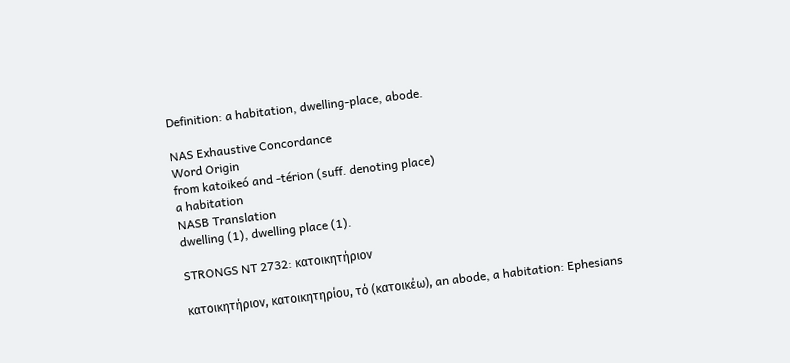Definition: a habitation, dwelling-place, abode.

NAS Exhaustive Concordance
Word Origin
from katoikeó and -térion (suff. denoting place)
a habitation
NASB Translation
dwelling (1), dwelling place (1).

STRONGS NT 2732: κατοικητήριον

κατοικητήριον, κατοικητηρίου, τό (κατοικέω), an abode, a habitation: Ephesians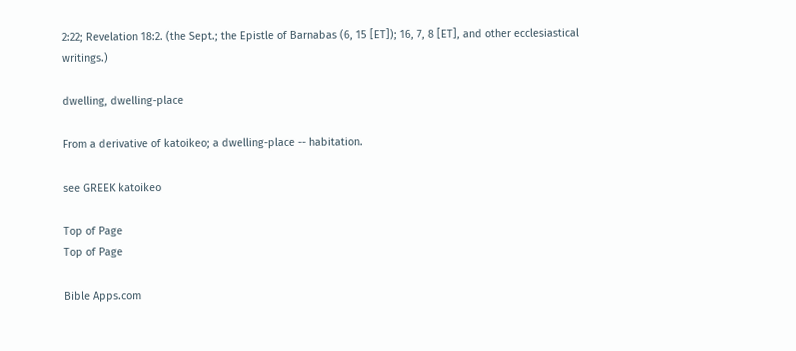2:22; Revelation 18:2. (the Sept.; the Epistle of Barnabas (6, 15 [ET]); 16, 7, 8 [ET], and other ecclesiastical writings.)

dwelling, dwelling-place

From a derivative of katoikeo; a dwelling-place -- habitation.

see GREEK katoikeo

Top of Page
Top of Page

Bible Apps.com